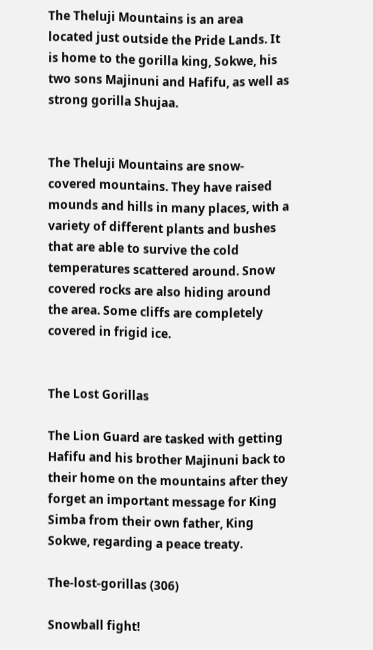The Theluji Mountains is an area located just outside the Pride Lands. It is home to the gorilla king, Sokwe, his two sons Majinuni and Hafifu, as well as strong gorilla Shujaa.


The Theluji Mountains are snow-covered mountains. They have raised mounds and hills in many places, with a variety of different plants and bushes that are able to survive the cold temperatures scattered around. Snow covered rocks are also hiding around the area. Some cliffs are completely covered in frigid ice.


The Lost Gorillas

The Lion Guard are tasked with getting Hafifu and his brother Majinuni back to their home on the mountains after they forget an important message for King Simba from their own father, King Sokwe, regarding a peace treaty.

The-lost-gorillas (306)

Snowball fight!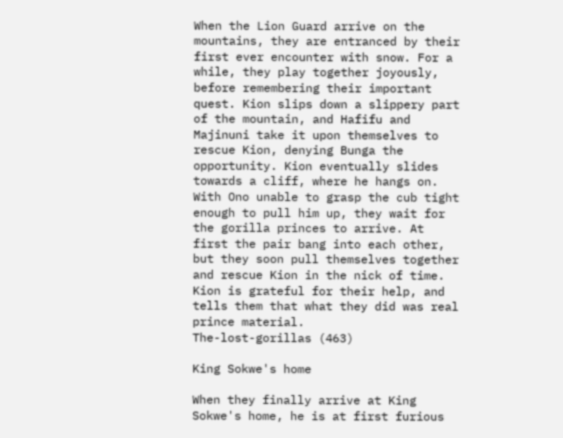When the Lion Guard arrive on the mountains, they are entranced by their first ever encounter with snow. For a while, they play together joyously, before remembering their important quest. Kion slips down a slippery part of the mountain, and Hafifu and Majinuni take it upon themselves to rescue Kion, denying Bunga the opportunity. Kion eventually slides towards a cliff, where he hangs on. With Ono unable to grasp the cub tight enough to pull him up, they wait for the gorilla princes to arrive. At first the pair bang into each other, but they soon pull themselves together and rescue Kion in the nick of time. Kion is grateful for their help, and tells them that what they did was real prince material.
The-lost-gorillas (463)

King Sokwe's home

When they finally arrive at King Sokwe's home, he is at first furious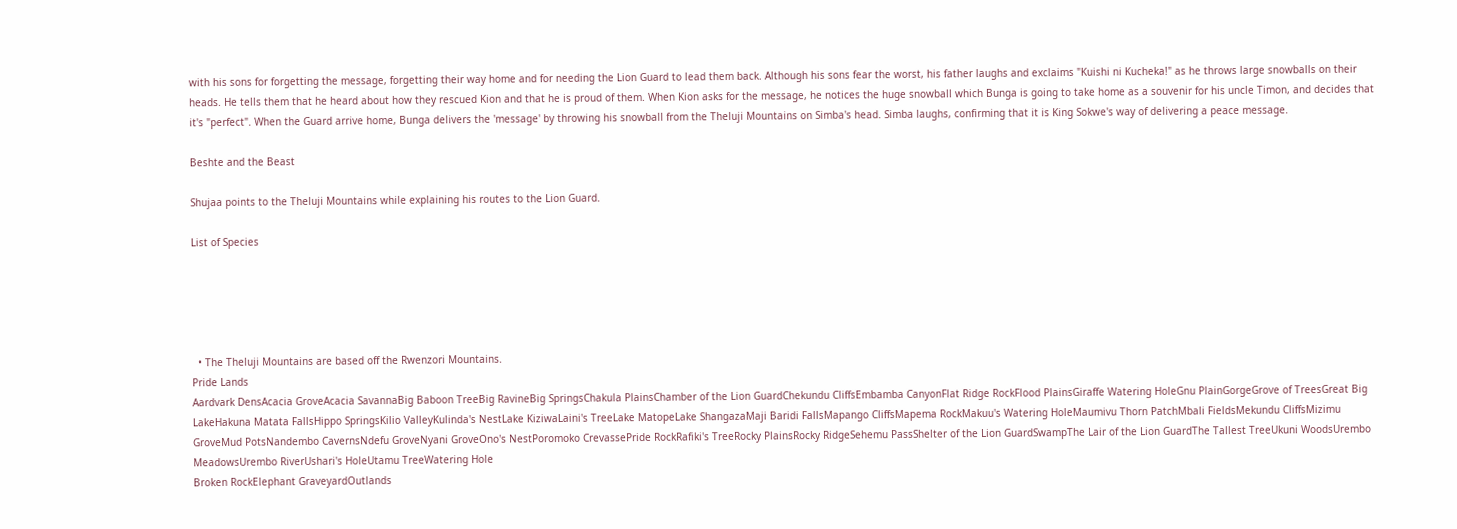with his sons for forgetting the message, forgetting their way home and for needing the Lion Guard to lead them back. Although his sons fear the worst, his father laughs and exclaims "Kuishi ni Kucheka!" as he throws large snowballs on their heads. He tells them that he heard about how they rescued Kion and that he is proud of them. When Kion asks for the message, he notices the huge snowball which Bunga is going to take home as a souvenir for his uncle Timon, and decides that it's "perfect". When the Guard arrive home, Bunga delivers the 'message' by throwing his snowball from the Theluji Mountains on Simba's head. Simba laughs, confirming that it is King Sokwe's way of delivering a peace message.

Beshte and the Beast

Shujaa points to the Theluji Mountains while explaining his routes to the Lion Guard.

List of Species





  • The Theluji Mountains are based off the Rwenzori Mountains.
Pride Lands
Aardvark DensAcacia GroveAcacia SavannaBig Baboon TreeBig RavineBig SpringsChakula PlainsChamber of the Lion GuardChekundu CliffsEmbamba CanyonFlat Ridge RockFlood PlainsGiraffe Watering HoleGnu PlainGorgeGrove of TreesGreat Big LakeHakuna Matata FallsHippo SpringsKilio ValleyKulinda's NestLake KiziwaLaini's TreeLake MatopeLake ShangazaMaji Baridi FallsMapango CliffsMapema RockMakuu's Watering HoleMaumivu Thorn PatchMbali FieldsMekundu CliffsMizimu GroveMud PotsNandembo CavernsNdefu GroveNyani GroveOno's NestPoromoko CrevassePride RockRafiki's TreeRocky PlainsRocky RidgeSehemu PassShelter of the Lion GuardSwampThe Lair of the Lion GuardThe Tallest TreeUkuni WoodsUrembo MeadowsUrembo RiverUshari's HoleUtamu TreeWatering Hole
Broken RockElephant GraveyardOutlands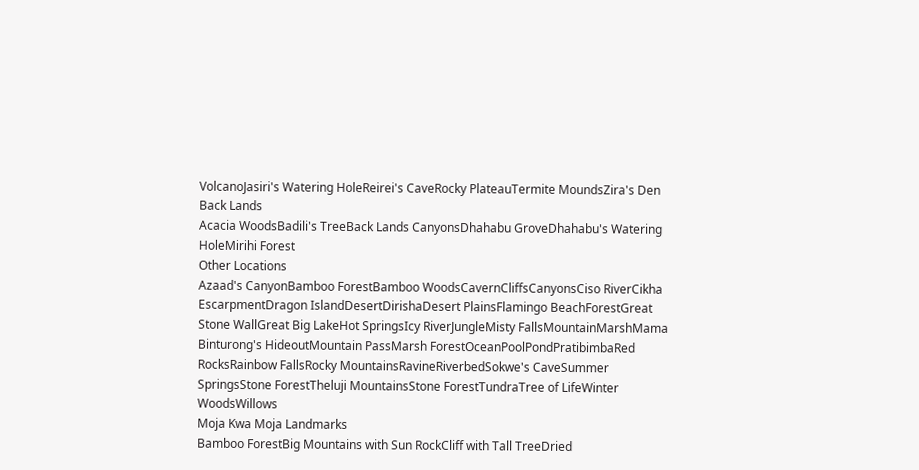VolcanoJasiri's Watering HoleReirei's CaveRocky PlateauTermite MoundsZira's Den
Back Lands
Acacia WoodsBadili's TreeBack Lands CanyonsDhahabu GroveDhahabu's Watering HoleMirihi Forest
Other Locations
Azaad's CanyonBamboo ForestBamboo WoodsCavernCliffsCanyonsCiso RiverCikha EscarpmentDragon IslandDesertDirishaDesert PlainsFlamingo BeachForestGreat Stone WallGreat Big LakeHot SpringsIcy RiverJungleMisty FallsMountainMarshMama Binturong's HideoutMountain PassMarsh ForestOceanPoolPondPratibimbaRed RocksRainbow FallsRocky MountainsRavineRiverbedSokwe's CaveSummer SpringsStone ForestTheluji MountainsStone ForestTundraTree of LifeWinter WoodsWillows
Moja Kwa Moja Landmarks
Bamboo ForestBig Mountains with Sun RockCliff with Tall TreeDried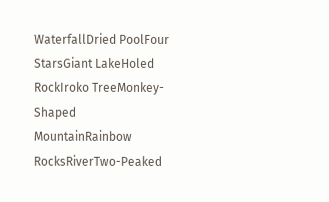WaterfallDried PoolFour StarsGiant LakeHoled RockIroko TreeMonkey-Shaped MountainRainbow RocksRiverTwo-Peaked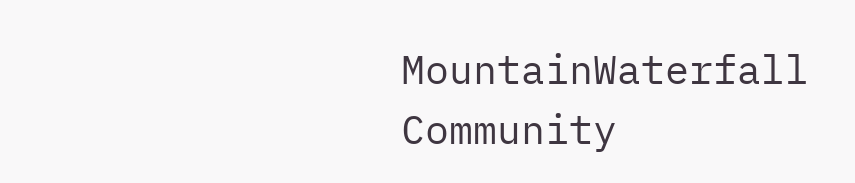MountainWaterfall
Community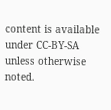content is available under CC-BY-SA unless otherwise noted.